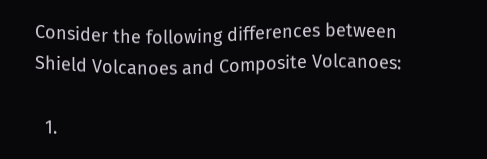Consider the following differences between Shield Volcanoes and Composite Volcanoes:

  1.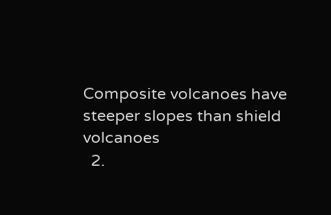Composite volcanoes have steeper slopes than shield volcanoes
  2.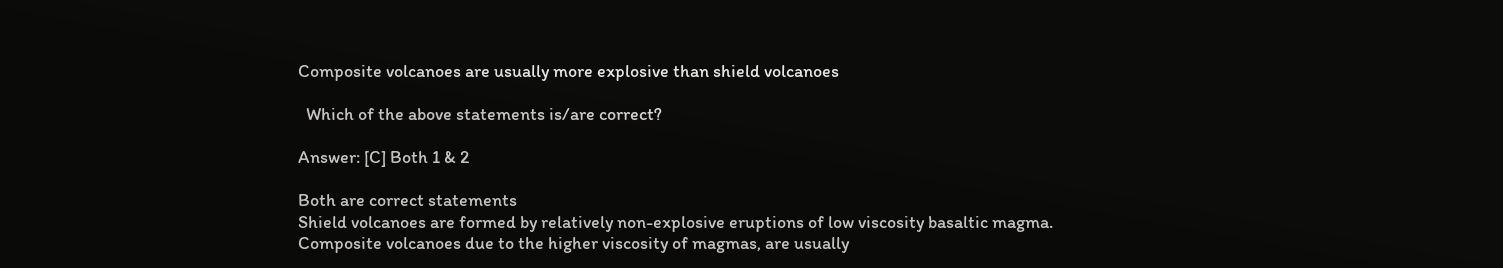Composite volcanoes are usually more explosive than shield volcanoes

  Which of the above statements is/are correct?

Answer: [C] Both 1 & 2

Both are correct statements
Shield volcanoes are formed by relatively non-explosive eruptions of low viscosity basaltic magma. Composite volcanoes due to the higher viscosity of magmas, are usually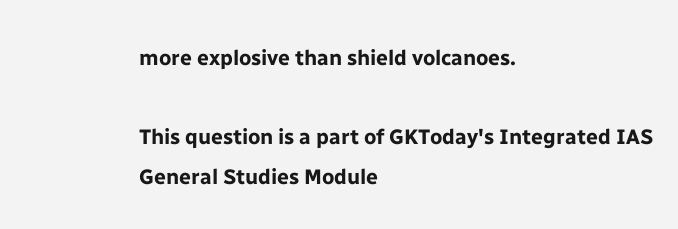more explosive than shield volcanoes.

This question is a part of GKToday's Integrated IAS General Studies Module